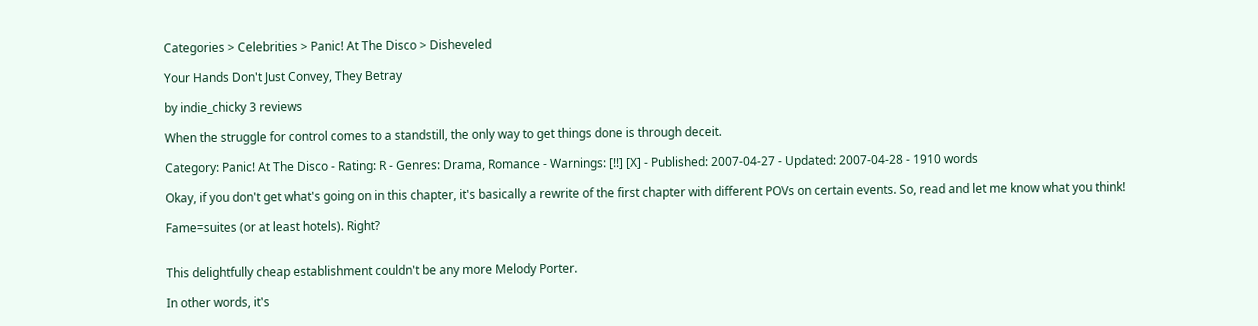Categories > Celebrities > Panic! At The Disco > Disheveled

Your Hands Don't Just Convey, They Betray

by indie_chicky 3 reviews

When the struggle for control comes to a standstill, the only way to get things done is through deceit.

Category: Panic! At The Disco - Rating: R - Genres: Drama, Romance - Warnings: [!!] [X] - Published: 2007-04-27 - Updated: 2007-04-28 - 1910 words

Okay, if you don't get what's going on in this chapter, it's basically a rewrite of the first chapter with different POVs on certain events. So, read and let me know what you think!

Fame=suites (or at least hotels). Right?


This delightfully cheap establishment couldn't be any more Melody Porter.

In other words, it's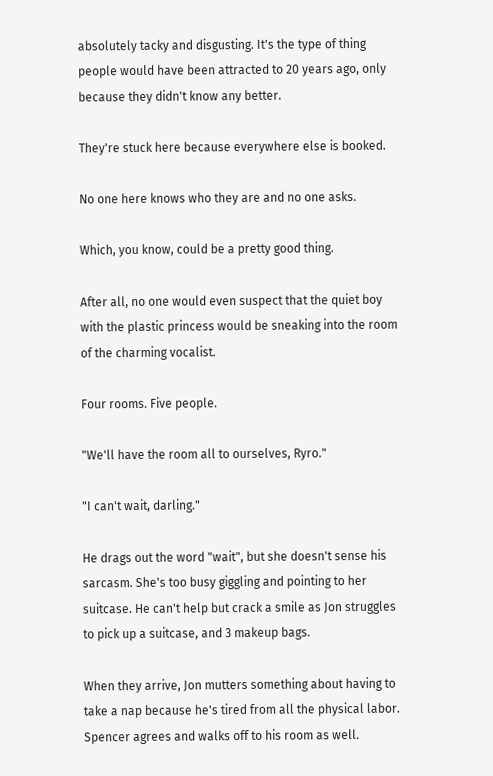absolutely tacky and disgusting. It's the type of thing people would have been attracted to 20 years ago, only because they didn't know any better.

They're stuck here because everywhere else is booked.

No one here knows who they are and no one asks.

Which, you know, could be a pretty good thing.

After all, no one would even suspect that the quiet boy with the plastic princess would be sneaking into the room of the charming vocalist.

Four rooms. Five people.

"We'll have the room all to ourselves, Ryro."

"I can't wait, darling."

He drags out the word "wait", but she doesn't sense his sarcasm. She's too busy giggling and pointing to her suitcase. He can't help but crack a smile as Jon struggles to pick up a suitcase, and 3 makeup bags.

When they arrive, Jon mutters something about having to take a nap because he's tired from all the physical labor. Spencer agrees and walks off to his room as well.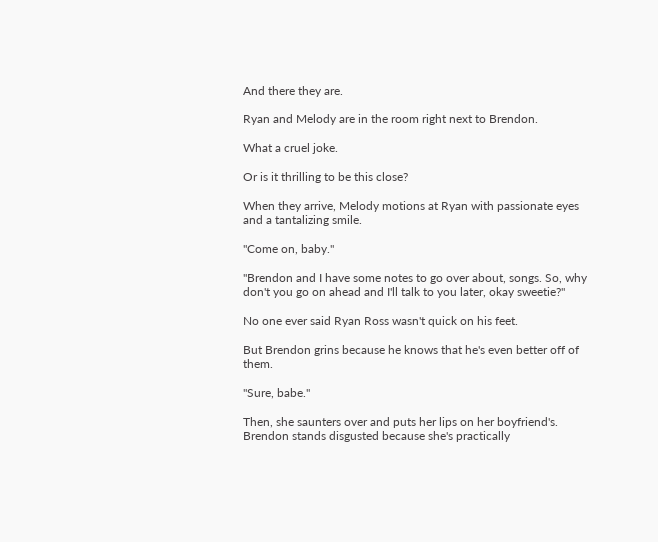And there they are.

Ryan and Melody are in the room right next to Brendon.

What a cruel joke.

Or is it thrilling to be this close?

When they arrive, Melody motions at Ryan with passionate eyes and a tantalizing smile.

"Come on, baby."

"Brendon and I have some notes to go over about, songs. So, why don't you go on ahead and I'll talk to you later, okay sweetie?"

No one ever said Ryan Ross wasn't quick on his feet.

But Brendon grins because he knows that he's even better off of them.

"Sure, babe."

Then, she saunters over and puts her lips on her boyfriend's. Brendon stands disgusted because she's practically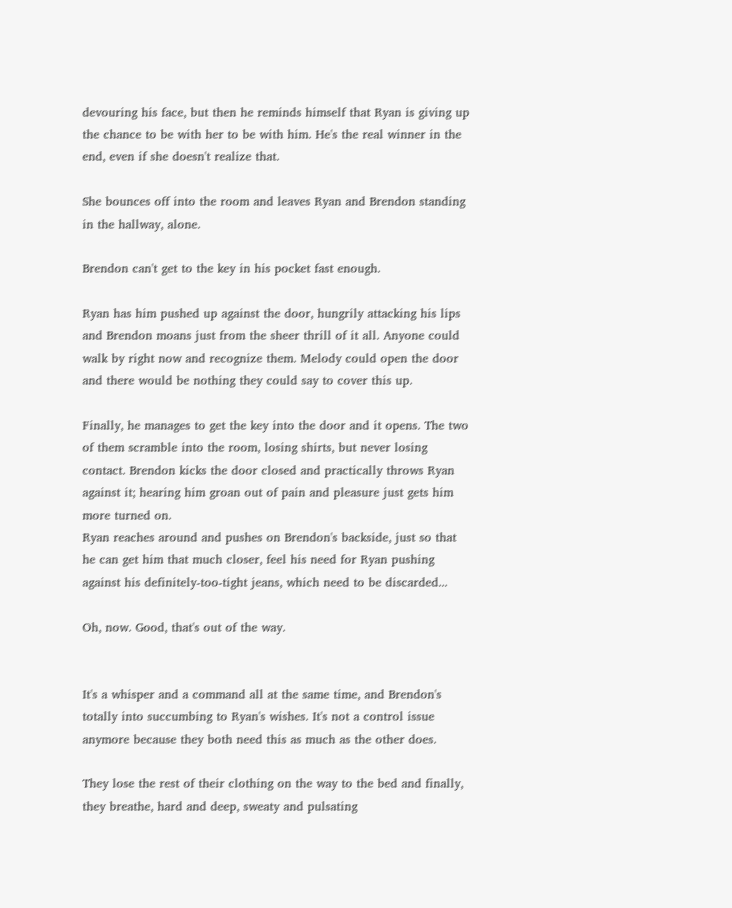devouring his face, but then he reminds himself that Ryan is giving up the chance to be with her to be with him. He's the real winner in the end, even if she doesn't realize that.

She bounces off into the room and leaves Ryan and Brendon standing in the hallway, alone.

Brendon can't get to the key in his pocket fast enough.

Ryan has him pushed up against the door, hungrily attacking his lips and Brendon moans just from the sheer thrill of it all. Anyone could walk by right now and recognize them. Melody could open the door and there would be nothing they could say to cover this up.

Finally, he manages to get the key into the door and it opens. The two of them scramble into the room, losing shirts, but never losing contact. Brendon kicks the door closed and practically throws Ryan against it; hearing him groan out of pain and pleasure just gets him more turned on.
Ryan reaches around and pushes on Brendon's backside, just so that he can get him that much closer, feel his need for Ryan pushing against his definitely-too-tight jeans, which need to be discarded...

Oh, now. Good, that's out of the way.


It's a whisper and a command all at the same time, and Brendon's totally into succumbing to Ryan's wishes. It's not a control issue anymore because they both need this as much as the other does.

They lose the rest of their clothing on the way to the bed and finally, they breathe, hard and deep, sweaty and pulsating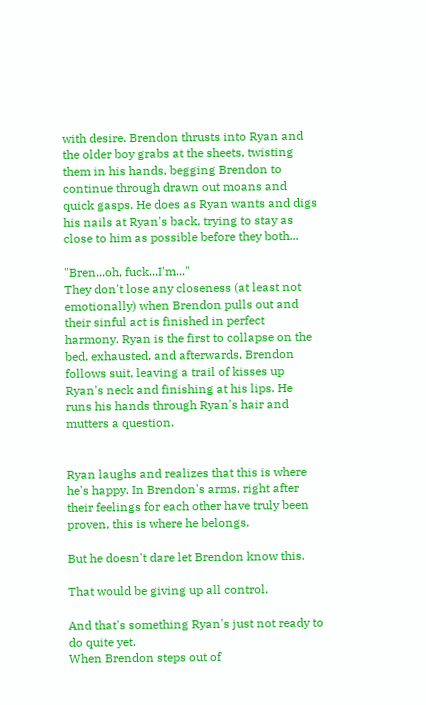with desire. Brendon thrusts into Ryan and the older boy grabs at the sheets, twisting them in his hands, begging Brendon to continue through drawn out moans and quick gasps. He does as Ryan wants and digs his nails at Ryan's back, trying to stay as close to him as possible before they both...

"Bren...oh, fuck...I'm..."
They don't lose any closeness (at least not emotionally) when Brendon pulls out and their sinful act is finished in perfect harmony. Ryan is the first to collapse on the bed, exhausted, and afterwards, Brendon follows suit, leaving a trail of kisses up Ryan's neck and finishing at his lips. He runs his hands through Ryan's hair and mutters a question.


Ryan laughs and realizes that this is where he's happy. In Brendon's arms, right after their feelings for each other have truly been proven, this is where he belongs.

But he doesn't dare let Brendon know this.

That would be giving up all control.

And that's something Ryan's just not ready to do quite yet.
When Brendon steps out of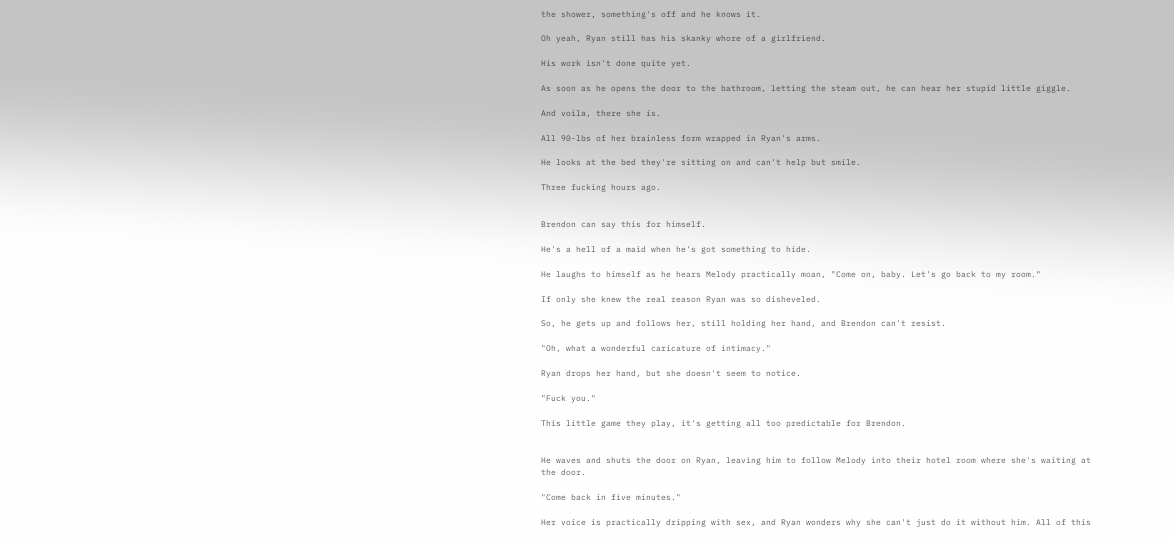the shower, something's off and he knows it.

Oh yeah, Ryan still has his skanky whore of a girlfriend.

His work isn't done quite yet.

As soon as he opens the door to the bathroom, letting the steam out, he can hear her stupid little giggle.

And voila, there she is.

All 90-lbs of her brainless form wrapped in Ryan's arms.

He looks at the bed they're sitting on and can't help but smile.

Three fucking hours ago.


Brendon can say this for himself.

He's a hell of a maid when he's got something to hide.

He laughs to himself as he hears Melody practically moan, "Come on, baby. Let's go back to my room."

If only she knew the real reason Ryan was so disheveled.

So, he gets up and follows her, still holding her hand, and Brendon can't resist.

"Oh, what a wonderful caricature of intimacy."

Ryan drops her hand, but she doesn't seem to notice.

"Fuck you."

This little game they play, it's getting all too predictable for Brendon.


He waves and shuts the door on Ryan, leaving him to follow Melody into their hotel room where she's waiting at the door.

"Come back in five minutes."

Her voice is practically dripping with sex, and Ryan wonders why she can't just do it without him. All of this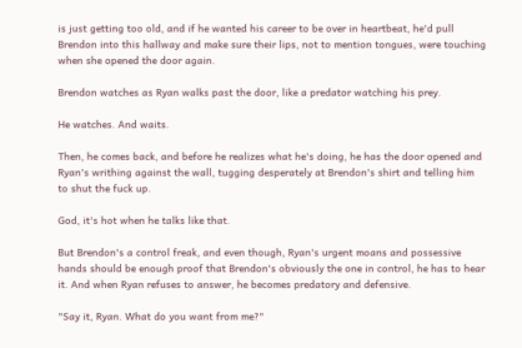is just getting too old, and if he wanted his career to be over in heartbeat, he'd pull Brendon into this hallway and make sure their lips, not to mention tongues, were touching when she opened the door again.

Brendon watches as Ryan walks past the door, like a predator watching his prey.

He watches. And waits.

Then, he comes back, and before he realizes what he's doing, he has the door opened and Ryan's writhing against the wall, tugging desperately at Brendon's shirt and telling him to shut the fuck up.

God, it's hot when he talks like that.

But Brendon's a control freak, and even though, Ryan's urgent moans and possessive hands should be enough proof that Brendon's obviously the one in control, he has to hear it. And when Ryan refuses to answer, he becomes predatory and defensive.

"Say it, Ryan. What do you want from me?"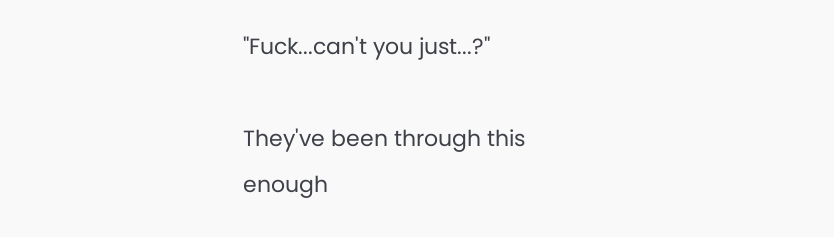"Fuck...can't you just...?"

They've been through this enough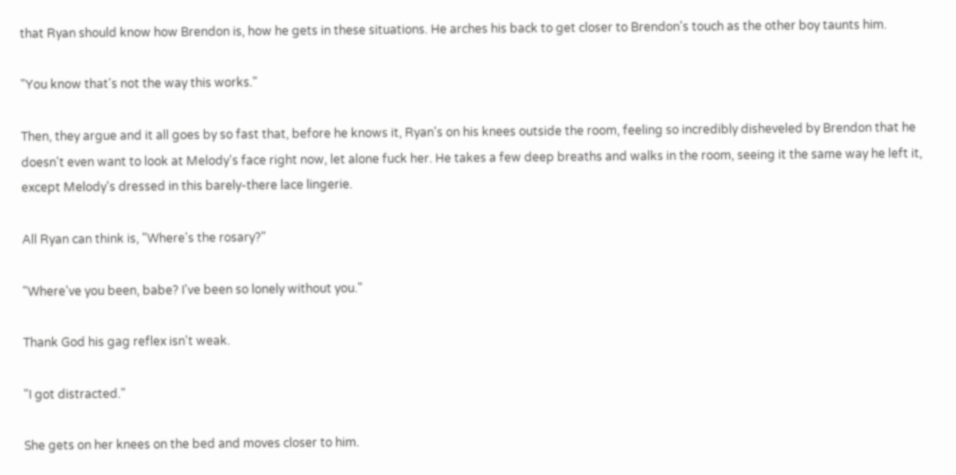that Ryan should know how Brendon is, how he gets in these situations. He arches his back to get closer to Brendon's touch as the other boy taunts him.

"You know that's not the way this works."

Then, they argue and it all goes by so fast that, before he knows it, Ryan's on his knees outside the room, feeling so incredibly disheveled by Brendon that he doesn't even want to look at Melody's face right now, let alone fuck her. He takes a few deep breaths and walks in the room, seeing it the same way he left it, except Melody's dressed in this barely-there lace lingerie.

All Ryan can think is, "Where's the rosary?"

"Where've you been, babe? I've been so lonely without you."

Thank God his gag reflex isn't weak.

"I got distracted."

She gets on her knees on the bed and moves closer to him.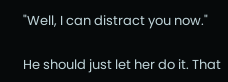"Well, I can distract you now."

He should just let her do it. That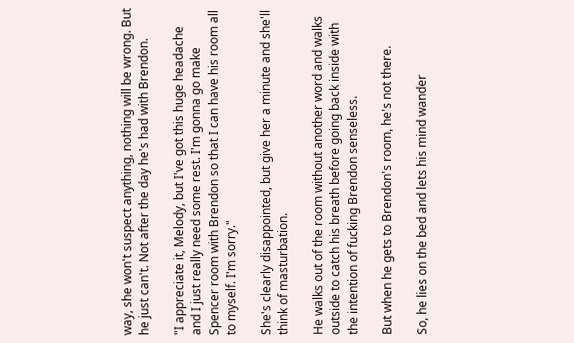way, she won't suspect anything, nothing will be wrong. But he just can't. Not after the day he's had with Brendon.

"I appreciate it, Melody, but I've got this huge headache and I just really need some rest. I'm gonna go make Spencer room with Brendon so that I can have his room all to myself. I'm sorry."

She's clearly disappointed, but give her a minute and she'll think of masturbation.

He walks out of the room without another word and walks outside to catch his breath before going back inside with the intention of fucking Brendon senseless.

But when he gets to Brendon's room, he's not there.

So, he lies on the bed and lets his mind wander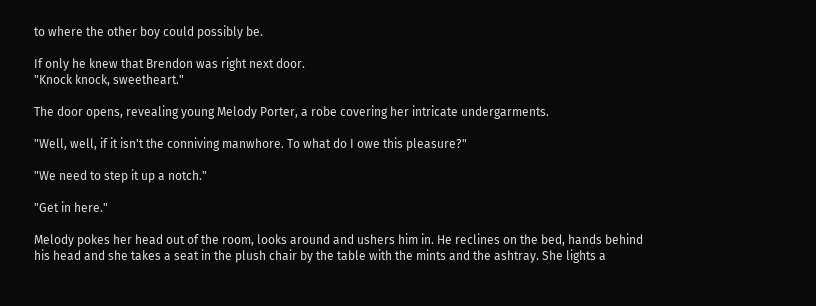to where the other boy could possibly be.

If only he knew that Brendon was right next door.
"Knock knock, sweetheart."

The door opens, revealing young Melody Porter, a robe covering her intricate undergarments.

"Well, well, if it isn't the conniving manwhore. To what do I owe this pleasure?"

"We need to step it up a notch."

"Get in here."

Melody pokes her head out of the room, looks around and ushers him in. He reclines on the bed, hands behind his head and she takes a seat in the plush chair by the table with the mints and the ashtray. She lights a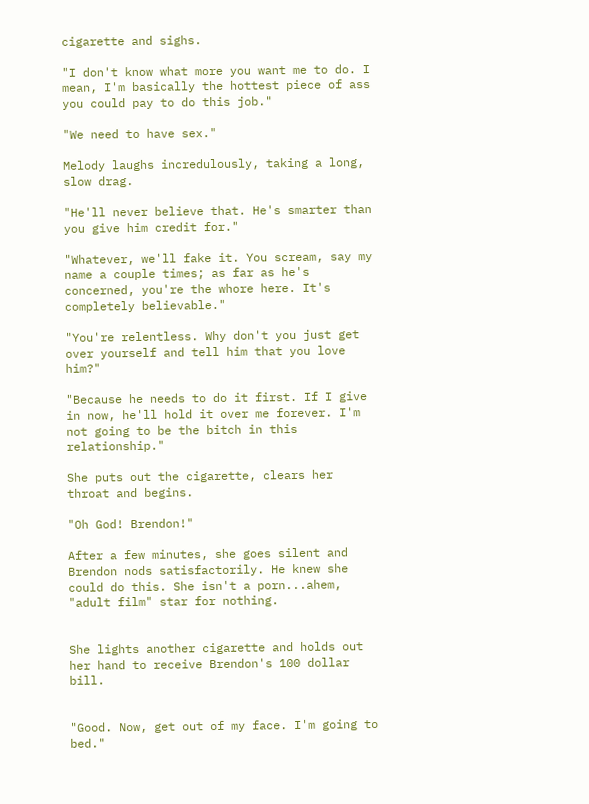cigarette and sighs.

"I don't know what more you want me to do. I mean, I'm basically the hottest piece of ass you could pay to do this job."

"We need to have sex."

Melody laughs incredulously, taking a long, slow drag.

"He'll never believe that. He's smarter than you give him credit for."

"Whatever, we'll fake it. You scream, say my name a couple times; as far as he's concerned, you're the whore here. It's completely believable."

"You're relentless. Why don't you just get over yourself and tell him that you love him?"

"Because he needs to do it first. If I give in now, he'll hold it over me forever. I'm not going to be the bitch in this relationship."

She puts out the cigarette, clears her throat and begins.

"Oh God! Brendon!"

After a few minutes, she goes silent and Brendon nods satisfactorily. He knew she could do this. She isn't a porn...ahem, "adult film" star for nothing.


She lights another cigarette and holds out her hand to receive Brendon's 100 dollar bill.


"Good. Now, get out of my face. I'm going to bed."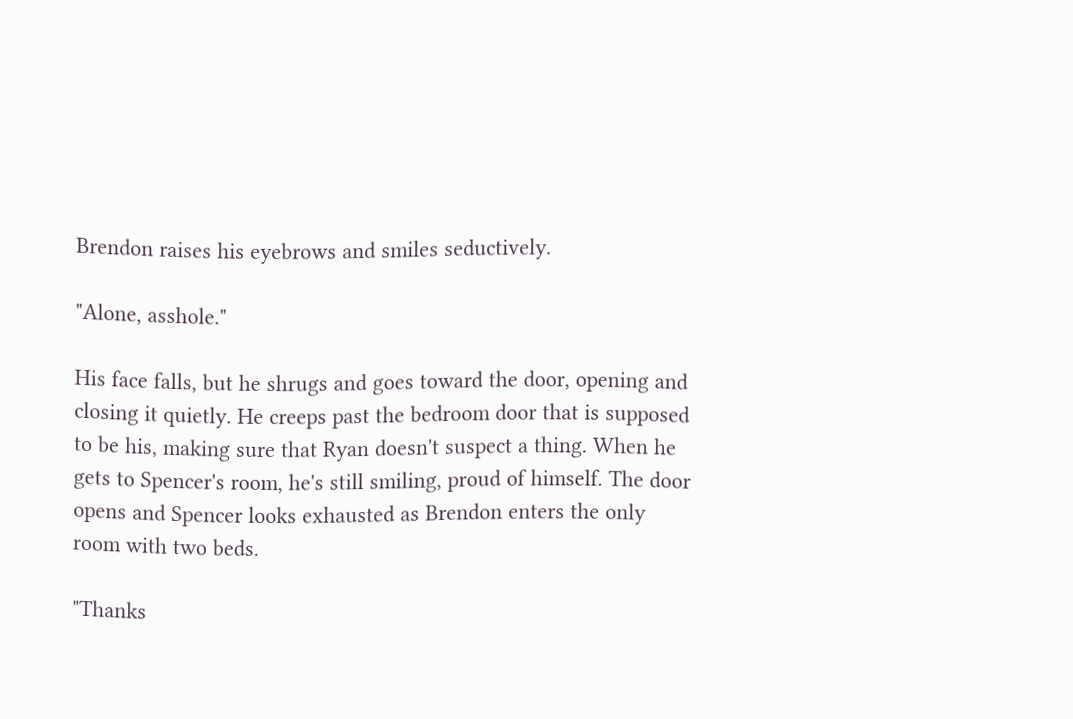Brendon raises his eyebrows and smiles seductively.

"Alone, asshole."

His face falls, but he shrugs and goes toward the door, opening and closing it quietly. He creeps past the bedroom door that is supposed to be his, making sure that Ryan doesn't suspect a thing. When he gets to Spencer's room, he's still smiling, proud of himself. The door opens and Spencer looks exhausted as Brendon enters the only room with two beds.

"Thanks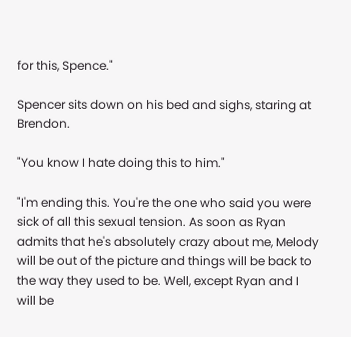for this, Spence."

Spencer sits down on his bed and sighs, staring at Brendon.

"You know I hate doing this to him."

"I'm ending this. You're the one who said you were sick of all this sexual tension. As soon as Ryan admits that he's absolutely crazy about me, Melody will be out of the picture and things will be back to the way they used to be. Well, except Ryan and I will be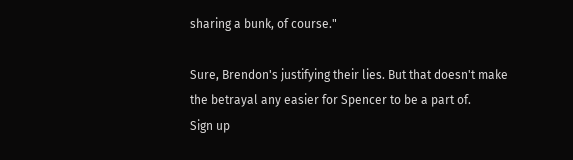sharing a bunk, of course."

Sure, Brendon's justifying their lies. But that doesn't make the betrayal any easier for Spencer to be a part of.
Sign up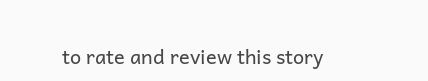to rate and review this story